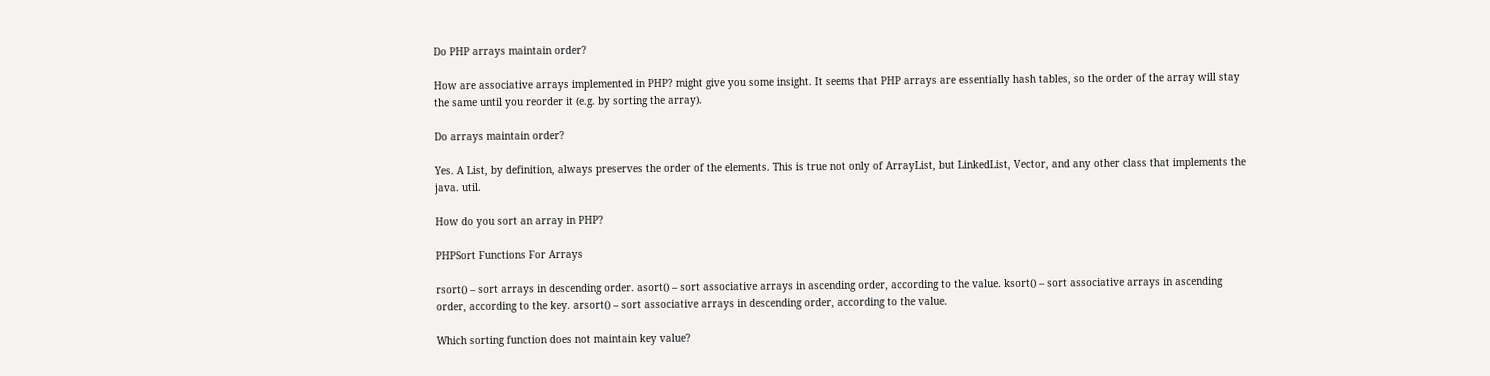Do PHP arrays maintain order?

How are associative arrays implemented in PHP? might give you some insight. It seems that PHP arrays are essentially hash tables, so the order of the array will stay the same until you reorder it (e.g. by sorting the array).

Do arrays maintain order?

Yes. A List, by definition, always preserves the order of the elements. This is true not only of ArrayList, but LinkedList, Vector, and any other class that implements the java. util.

How do you sort an array in PHP?

PHPSort Functions For Arrays

rsort() – sort arrays in descending order. asort() – sort associative arrays in ascending order, according to the value. ksort() – sort associative arrays in ascending order, according to the key. arsort() – sort associative arrays in descending order, according to the value.

Which sorting function does not maintain key value?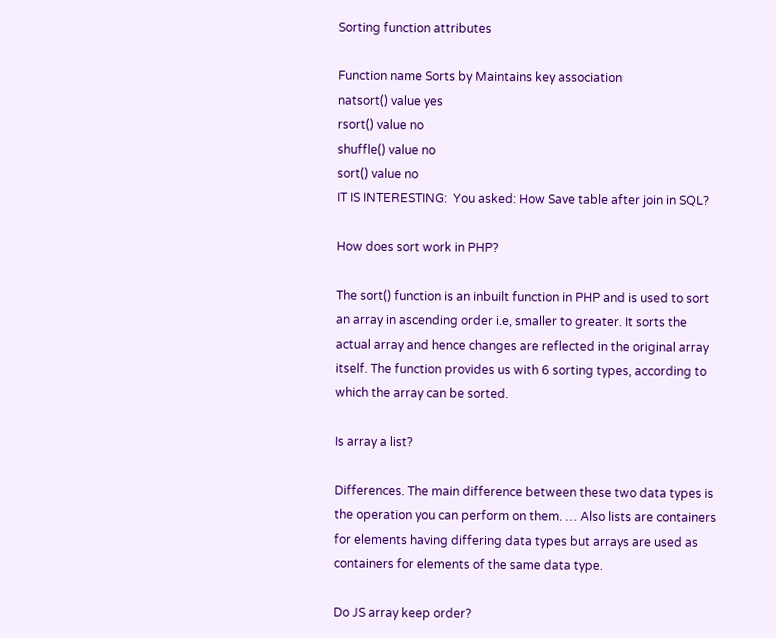Sorting function attributes

Function name Sorts by Maintains key association
natsort() value yes
rsort() value no
shuffle() value no
sort() value no
IT IS INTERESTING:  You asked: How Save table after join in SQL?

How does sort work in PHP?

The sort() function is an inbuilt function in PHP and is used to sort an array in ascending order i.e, smaller to greater. It sorts the actual array and hence changes are reflected in the original array itself. The function provides us with 6 sorting types, according to which the array can be sorted.

Is array a list?

Differences. The main difference between these two data types is the operation you can perform on them. … Also lists are containers for elements having differing data types but arrays are used as containers for elements of the same data type.

Do JS array keep order?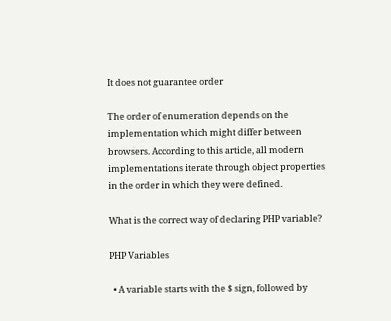It does not guarantee order

The order of enumeration depends on the implementation which might differ between browsers. According to this article, all modern implementations iterate through object properties in the order in which they were defined.

What is the correct way of declaring PHP variable?

PHP Variables

  • A variable starts with the $ sign, followed by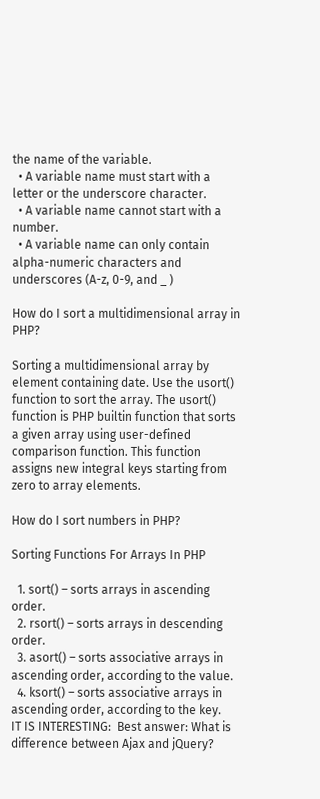the name of the variable.
  • A variable name must start with a letter or the underscore character.
  • A variable name cannot start with a number.
  • A variable name can only contain alpha-numeric characters and underscores (A-z, 0-9, and _ )

How do I sort a multidimensional array in PHP?

Sorting a multidimensional array by element containing date. Use the usort() function to sort the array. The usort() function is PHP builtin function that sorts a given array using user-defined comparison function. This function assigns new integral keys starting from zero to array elements.

How do I sort numbers in PHP?

Sorting Functions For Arrays In PHP

  1. sort() – sorts arrays in ascending order.
  2. rsort() – sorts arrays in descending order.
  3. asort() – sorts associative arrays in ascending order, according to the value.
  4. ksort() – sorts associative arrays in ascending order, according to the key.
IT IS INTERESTING:  Best answer: What is difference between Ajax and jQuery?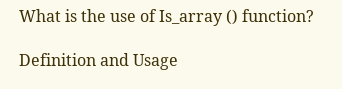What is the use of Is_array () function?

Definition and Usage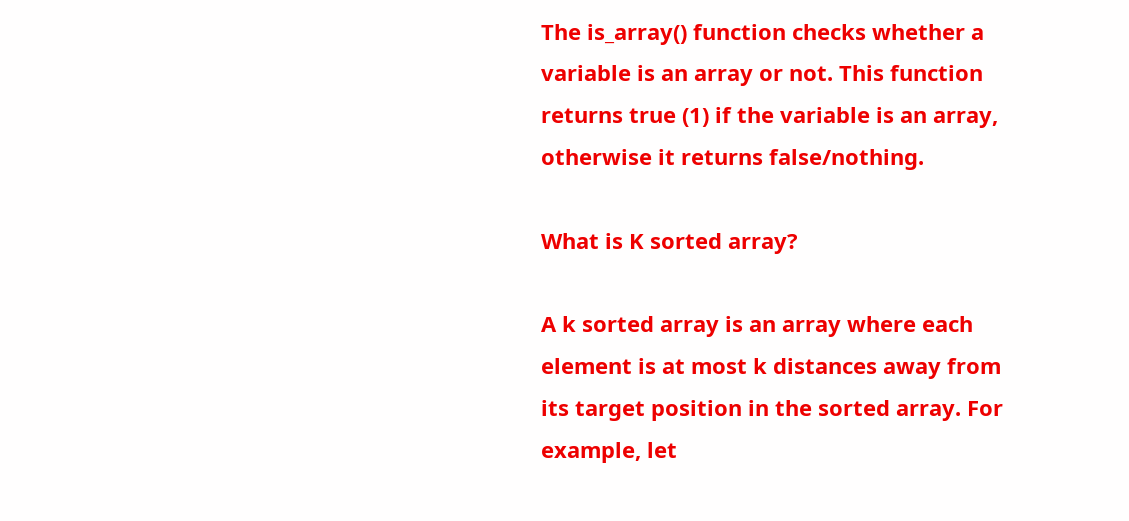The is_array() function checks whether a variable is an array or not. This function returns true (1) if the variable is an array, otherwise it returns false/nothing.

What is K sorted array?

A k sorted array is an array where each element is at most k distances away from its target position in the sorted array. For example, let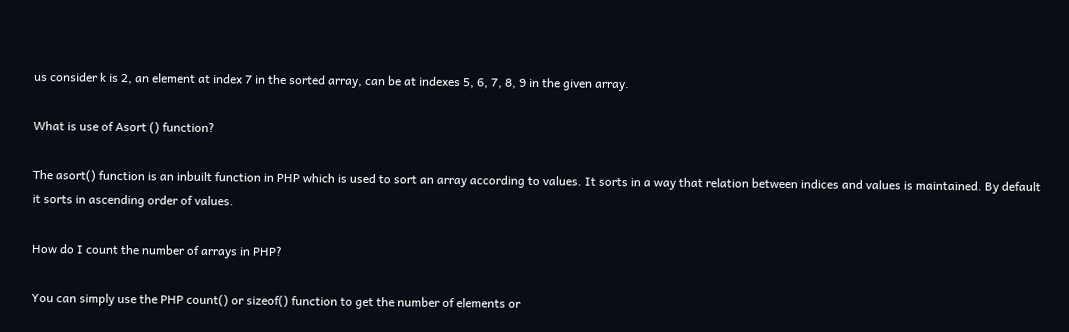us consider k is 2, an element at index 7 in the sorted array, can be at indexes 5, 6, 7, 8, 9 in the given array.

What is use of Asort () function?

The asort() function is an inbuilt function in PHP which is used to sort an array according to values. It sorts in a way that relation between indices and values is maintained. By default it sorts in ascending order of values.

How do I count the number of arrays in PHP?

You can simply use the PHP count() or sizeof() function to get the number of elements or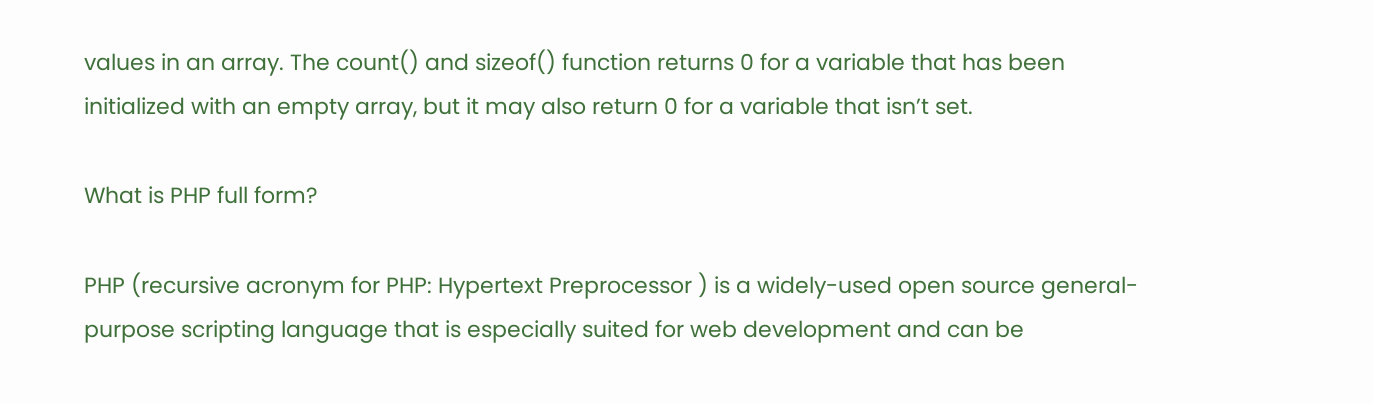values in an array. The count() and sizeof() function returns 0 for a variable that has been initialized with an empty array, but it may also return 0 for a variable that isn’t set.

What is PHP full form?

PHP (recursive acronym for PHP: Hypertext Preprocessor ) is a widely-used open source general-purpose scripting language that is especially suited for web development and can be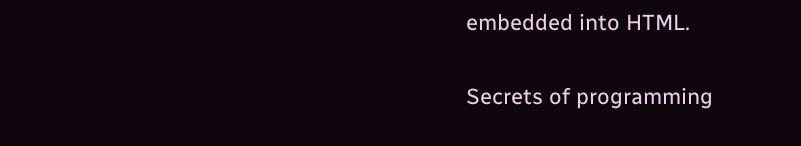embedded into HTML.

Secrets of programming